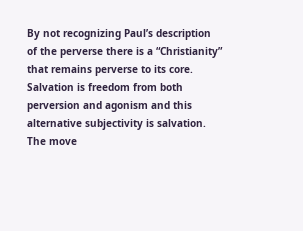By not recognizing Paul’s description of the perverse there is a “Christianity” that remains perverse to its core. Salvation is freedom from both perversion and agonism and this alternative subjectivity is salvation. The move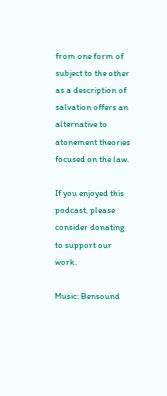from one form of subject to the other as a description of salvation offers an alternative to atonement theories focused on the law.

If you enjoyed this podcast, please consider donating to support our work.

Music: Bensound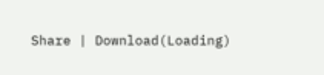Share | Download(Loading)